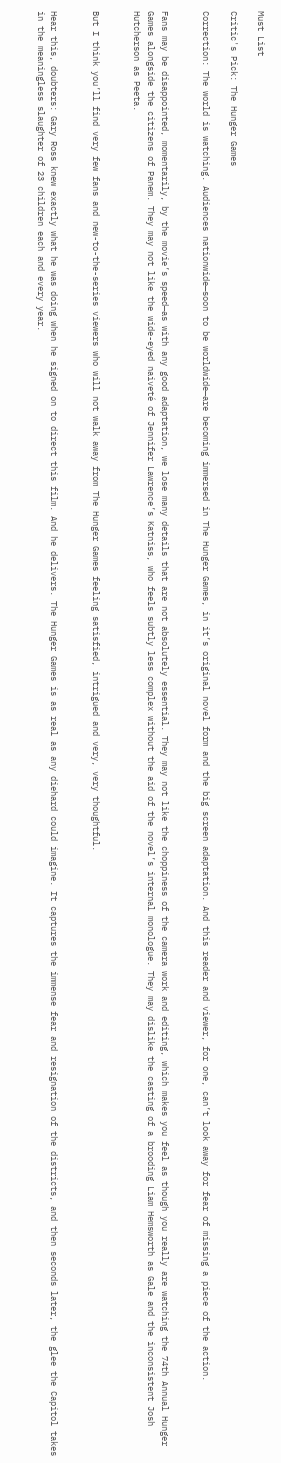Must List

Critic's Pick: The Hunger Games

Correction: The world is watching. Audiences nationwide—soon to be worldwide—are becoming immersed in The Hunger Games, in it’s original novel form and the big screen adaptation. And this reader and viewer, for one, can’t look away for fear of missing a piece of the action.


Fans may be disappointed, momentarily, by the movie’s speed—as with any good adaptation, we lose many details that are not absolutely essential. They may not like the choppiness of the camera work and editing, which makes you feel as though you really are watching the 74th Annual Hunger Games alongside the citizens of Panem. They may not like the wide-eyed naiveté of Jennifer Lawrence’s Katniss, who feels subtly less complex without the aid of the novel’s internal monologue. They may dislike the casting of a brooding Liam Hemsworth as Gale and the inconsistent Josh Hutcherson as Peeta.


But I think you’ll find very few fans and new-to-the-series viewers who will not walk away from The Hunger Games feeling satisfied, intrigued and very, very thoughtful.


Hear this, doubters: Gary Ross knew exactly what he was doing when he signed on to direct this film. And he delivers. The Hunger Games is as real as any diehard could imagine. It captures the immense fear and resignation of the districts, and then seconds later, the glee the Capitol takes in the meaningless slaughter of 23 children each and every year.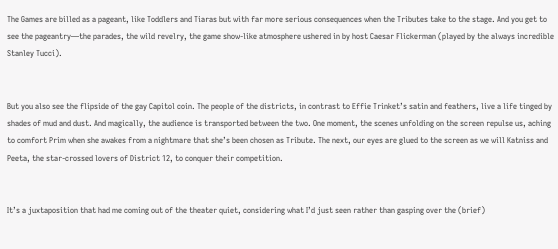The Games are billed as a pageant, like Toddlers and Tiaras but with far more serious consequences when the Tributes take to the stage. And you get to see the pageantry—the parades, the wild revelry, the game show-like atmosphere ushered in by host Caesar Flickerman (played by the always incredible Stanley Tucci).


But you also see the flipside of the gay Capitol coin. The people of the districts, in contrast to Effie Trinket’s satin and feathers, live a life tinged by shades of mud and dust. And magically, the audience is transported between the two. One moment, the scenes unfolding on the screen repulse us, aching to comfort Prim when she awakes from a nightmare that she’s been chosen as Tribute. The next, our eyes are glued to the screen as we will Katniss and Peeta, the star-crossed lovers of District 12, to conquer their competition.


It’s a juxtaposition that had me coming out of the theater quiet, considering what I’d just seen rather than gasping over the (brief)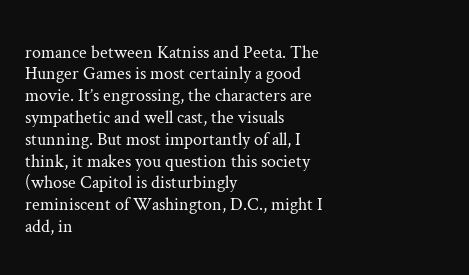romance between Katniss and Peeta. The Hunger Games is most certainly a good movie. It’s engrossing, the characters are sympathetic and well cast, the visuals stunning. But most importantly of all, I think, it makes you question this society (whose Capitol is disturbingly reminiscent of Washington, D.C., might I add, in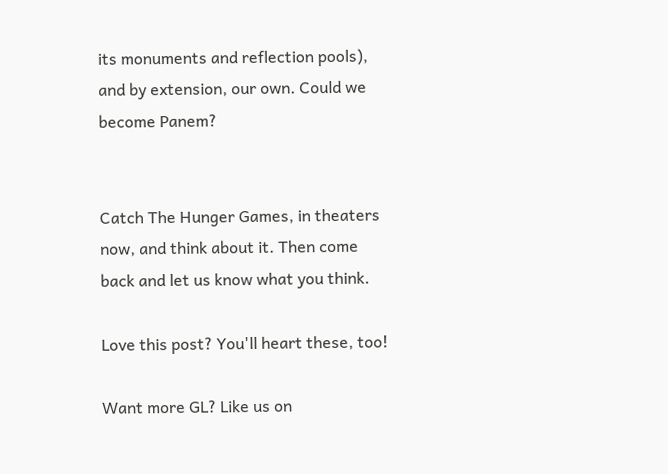its monuments and reflection pools), and by extension, our own. Could we become Panem?


Catch The Hunger Games, in theaters now, and think about it. Then come back and let us know what you think.

Love this post? You'll heart these, too!

Want more GL? Like us on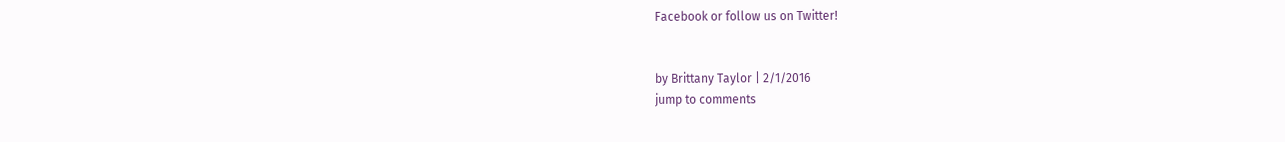Facebook or follow us on Twitter!


by Brittany Taylor | 2/1/2016
jump to comments